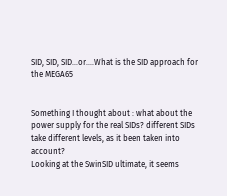SID, SID, SID...or....What is the SID approach for the MEGA65


Something I thought about : what about the power supply for the real SIDs? different SIDs take different levels, as it been taken into account?
Looking at the SwinSID ultimate, it seems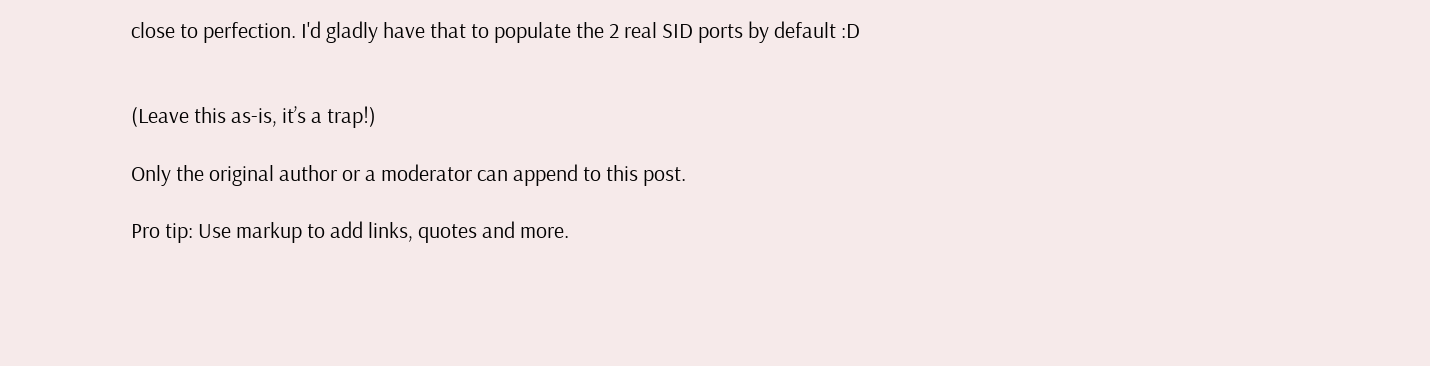close to perfection. I'd gladly have that to populate the 2 real SID ports by default :D


(Leave this as-is, it’s a trap!)

Only the original author or a moderator can append to this post.

Pro tip: Use markup to add links, quotes and more.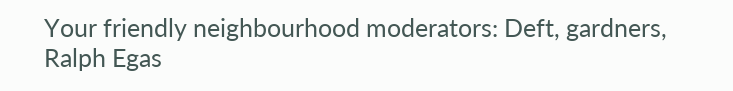Your friendly neighbourhood moderators: Deft, gardners, Ralph Egas